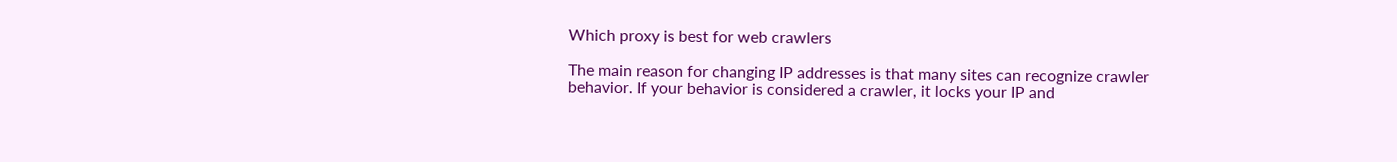Which proxy is best for web crawlers

The main reason for changing IP addresses is that many sites can recognize crawler behavior. If your behavior is considered a crawler, it locks your IP and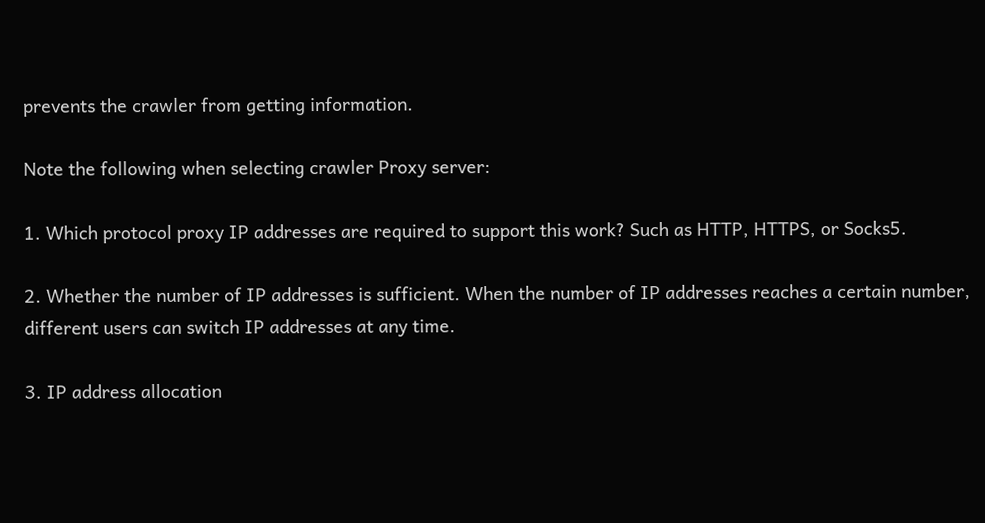prevents the crawler from getting information.

Note the following when selecting crawler Proxy server:

1. Which protocol proxy IP addresses are required to support this work? Such as HTTP, HTTPS, or Socks5.

2. Whether the number of IP addresses is sufficient. When the number of IP addresses reaches a certain number, different users can switch IP addresses at any time.

3. IP address allocation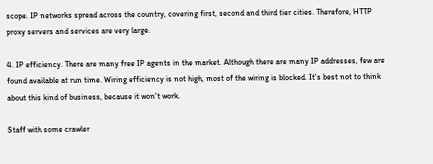scope. IP networks spread across the country, covering first, second and third tier cities. Therefore, HTTP proxy servers and services are very large.

4. IP efficiency. There are many free IP agents in the market. Although there are many IP addresses, few are found available at run time. Wiring efficiency is not high, most of the wiring is blocked. It's best not to think about this kind of business, because it won't work.

Staff with some crawler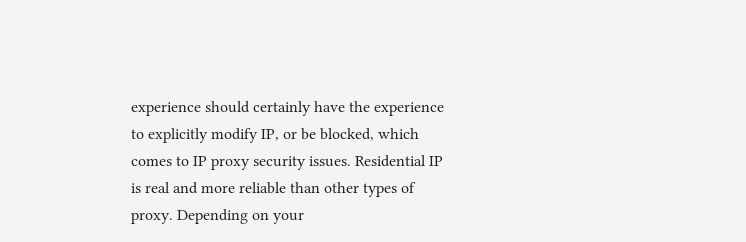experience should certainly have the experience to explicitly modify IP, or be blocked, which comes to IP proxy security issues. Residential IP is real and more reliable than other types of proxy. Depending on your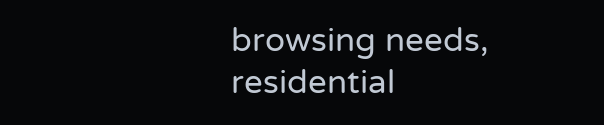browsing needs, residential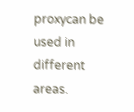proxycan be used in different areas.